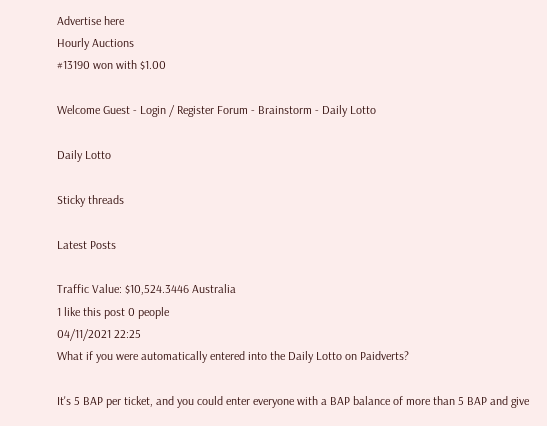Advertise here
Hourly Auctions
#13190 won with $1.00

Welcome Guest - Login / Register Forum - Brainstorm - Daily Lotto

Daily Lotto

Sticky threads

Latest Posts

Traffic Value: $10,524.3446 Australia
1 like this post 0 people
04/11/2021 22:25
What if you were automatically entered into the Daily Lotto on Paidverts?

It's 5 BAP per ticket, and you could enter everyone with a BAP balance of more than 5 BAP and give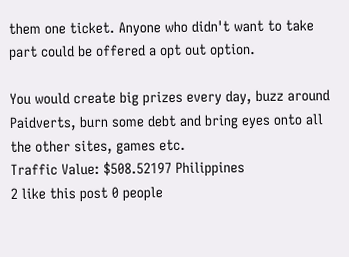them one ticket. Anyone who didn't want to take part could be offered a opt out option.

You would create big prizes every day, buzz around Paidverts, burn some debt and bring eyes onto all the other sites, games etc.
Traffic Value: $508.52197 Philippines
2 like this post 0 people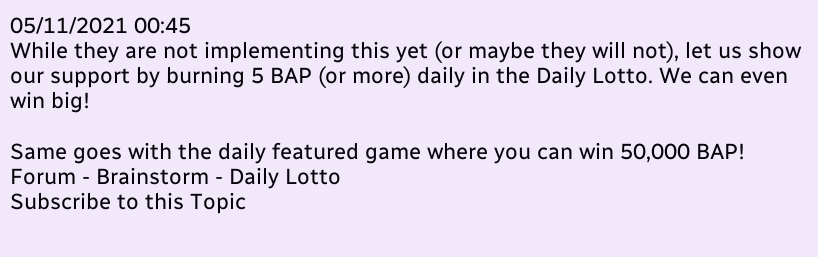05/11/2021 00:45
While they are not implementing this yet (or maybe they will not), let us show our support by burning 5 BAP (or more) daily in the Daily Lotto. We can even win big!

Same goes with the daily featured game where you can win 50,000 BAP!
Forum - Brainstorm - Daily Lotto
Subscribe to this Topic